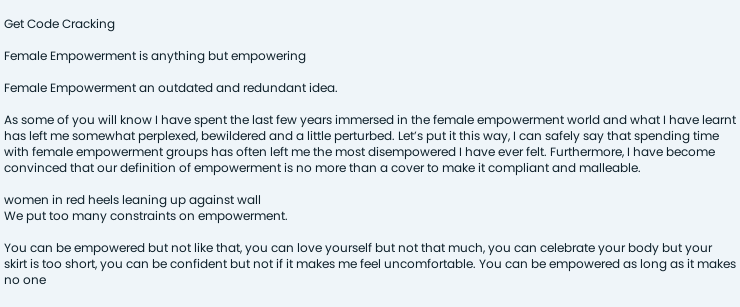Get Code Cracking

Female Empowerment is anything but empowering

Female Empowerment an outdated and redundant idea.

As some of you will know I have spent the last few years immersed in the female empowerment world and what I have learnt has left me somewhat perplexed, bewildered and a little perturbed. Let’s put it this way, I can safely say that spending time with female empowerment groups has often left me the most disempowered I have ever felt. Furthermore, I have become convinced that our definition of empowerment is no more than a cover to make it compliant and malleable.

women in red heels leaning up against wall
We put too many constraints on empowerment.

You can be empowered but not like that, you can love yourself but not that much, you can celebrate your body but your skirt is too short, you can be confident but not if it makes me feel uncomfortable. You can be empowered as long as it makes no one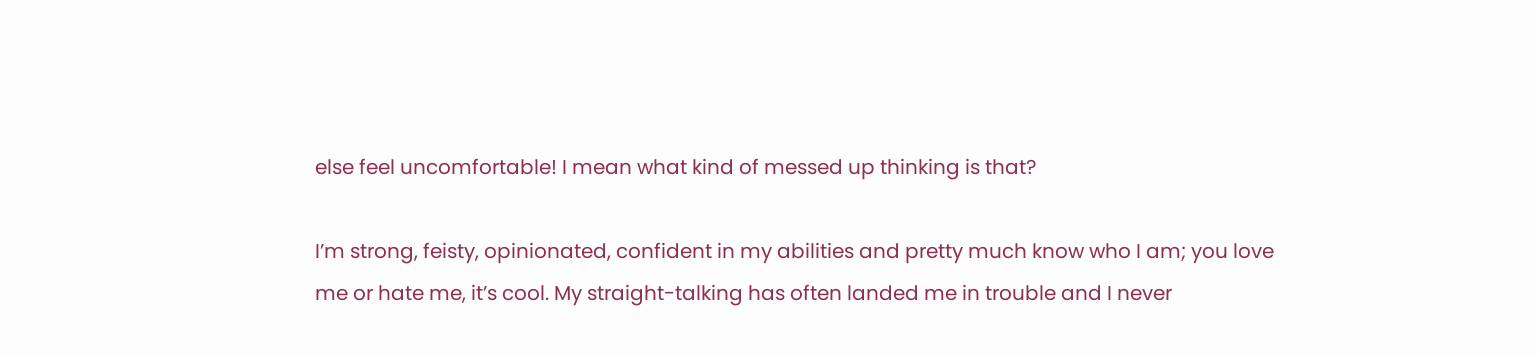else feel uncomfortable! I mean what kind of messed up thinking is that?

I’m strong, feisty, opinionated, confident in my abilities and pretty much know who I am; you love me or hate me, it’s cool. My straight-talking has often landed me in trouble and I never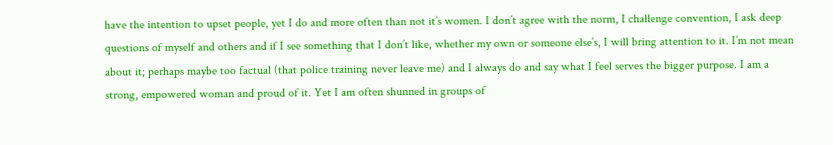have the intention to upset people, yet I do and more often than not it’s women. I don’t agree with the norm, I challenge convention, I ask deep questions of myself and others and if I see something that I don’t like, whether my own or someone else’s, I will bring attention to it. I’m not mean about it; perhaps maybe too factual (that police training never leave me) and I always do and say what I feel serves the bigger purpose. I am a strong, empowered woman and proud of it. Yet I am often shunned in groups of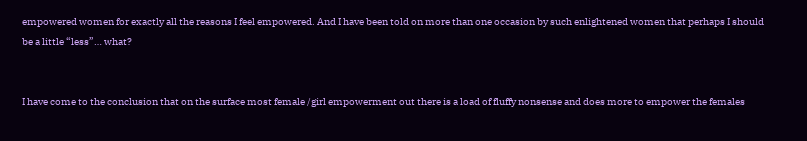empowered women for exactly all the reasons I feel empowered. And I have been told on more than one occasion by such enlightened women that perhaps I should be a little “less”… what?


I have come to the conclusion that on the surface most female /girl empowerment out there is a load of fluffy nonsense and does more to empower the females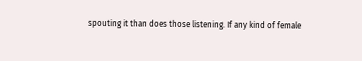spouting it than does those listening. If any kind of female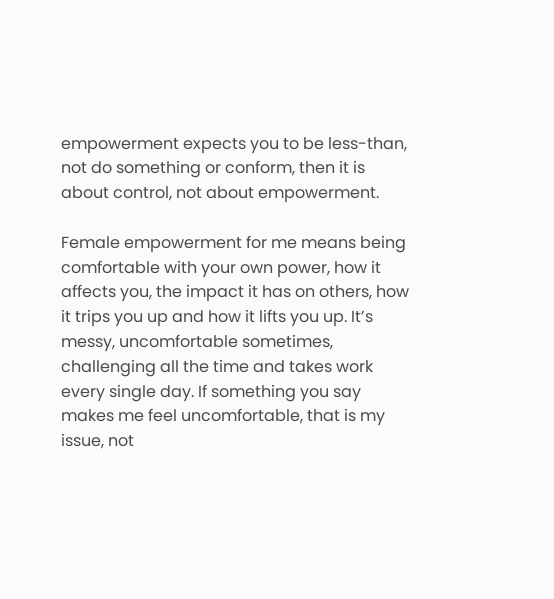empowerment expects you to be less-than, not do something or conform, then it is about control, not about empowerment.

Female empowerment for me means being comfortable with your own power, how it affects you, the impact it has on others, how it trips you up and how it lifts you up. It’s messy, uncomfortable sometimes, challenging all the time and takes work every single day. If something you say makes me feel uncomfortable, that is my issue, not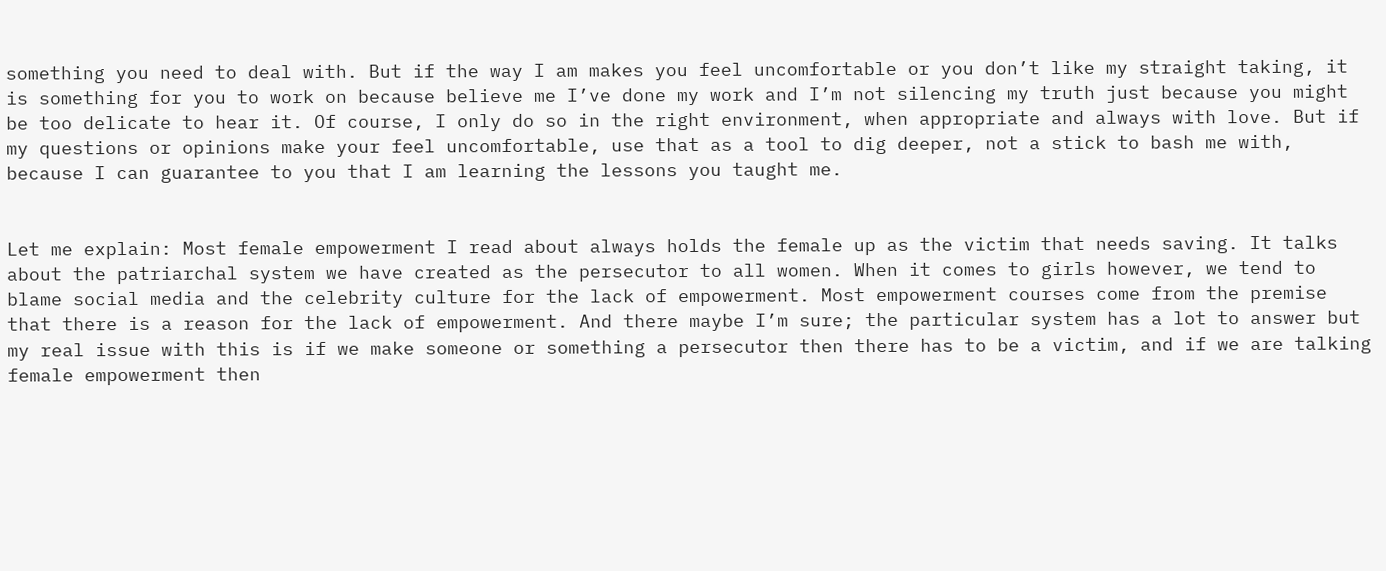something you need to deal with. But if the way I am makes you feel uncomfortable or you don’t like my straight taking, it is something for you to work on because believe me I’ve done my work and I’m not silencing my truth just because you might be too delicate to hear it. Of course, I only do so in the right environment, when appropriate and always with love. But if my questions or opinions make your feel uncomfortable, use that as a tool to dig deeper, not a stick to bash me with, because I can guarantee to you that I am learning the lessons you taught me.


Let me explain: Most female empowerment I read about always holds the female up as the victim that needs saving. It talks about the patriarchal system we have created as the persecutor to all women. When it comes to girls however, we tend to blame social media and the celebrity culture for the lack of empowerment. Most empowerment courses come from the premise that there is a reason for the lack of empowerment. And there maybe I’m sure; the particular system has a lot to answer but my real issue with this is if we make someone or something a persecutor then there has to be a victim, and if we are talking female empowerment then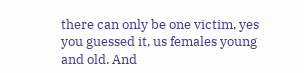there can only be one victim, yes you guessed it, us females young and old. And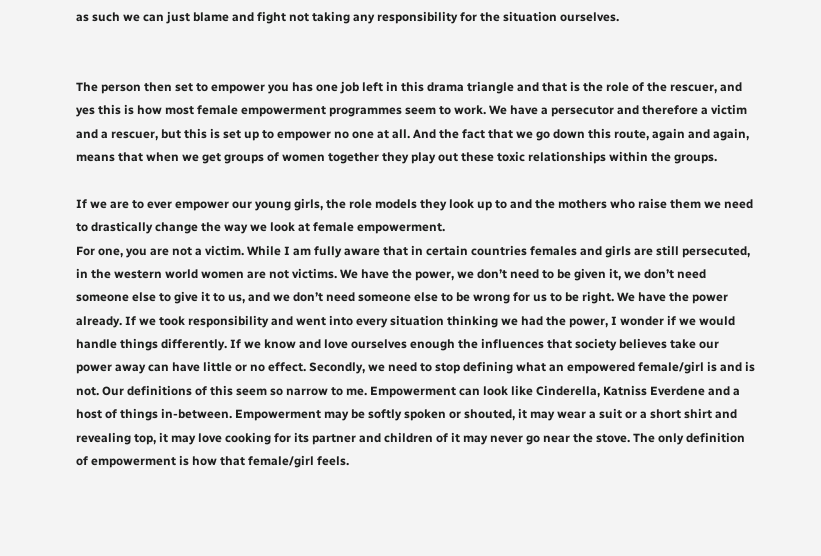as such we can just blame and fight not taking any responsibility for the situation ourselves.


The person then set to empower you has one job left in this drama triangle and that is the role of the rescuer, and yes this is how most female empowerment programmes seem to work. We have a persecutor and therefore a victim and a rescuer, but this is set up to empower no one at all. And the fact that we go down this route, again and again, means that when we get groups of women together they play out these toxic relationships within the groups.

If we are to ever empower our young girls, the role models they look up to and the mothers who raise them we need to drastically change the way we look at female empowerment.
For one, you are not a victim. While I am fully aware that in certain countries females and girls are still persecuted, in the western world women are not victims. We have the power, we don’t need to be given it, we don’t need someone else to give it to us, and we don’t need someone else to be wrong for us to be right. We have the power already. If we took responsibility and went into every situation thinking we had the power, I wonder if we would handle things differently. If we know and love ourselves enough the influences that society believes take our power away can have little or no effect. Secondly, we need to stop defining what an empowered female/girl is and is not. Our definitions of this seem so narrow to me. Empowerment can look like Cinderella, Katniss Everdene and a host of things in-between. Empowerment may be softly spoken or shouted, it may wear a suit or a short shirt and revealing top, it may love cooking for its partner and children of it may never go near the stove. The only definition of empowerment is how that female/girl feels.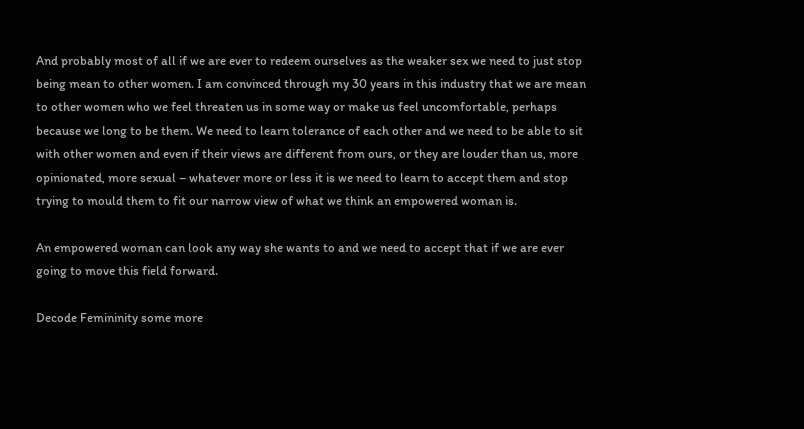And probably most of all if we are ever to redeem ourselves as the weaker sex we need to just stop being mean to other women. I am convinced through my 30 years in this industry that we are mean to other women who we feel threaten us in some way or make us feel uncomfortable, perhaps because we long to be them. We need to learn tolerance of each other and we need to be able to sit with other women and even if their views are different from ours, or they are louder than us, more opinionated, more sexual – whatever more or less it is we need to learn to accept them and stop trying to mould them to fit our narrow view of what we think an empowered woman is.

An empowered woman can look any way she wants to and we need to accept that if we are ever going to move this field forward.

Decode Femininity some more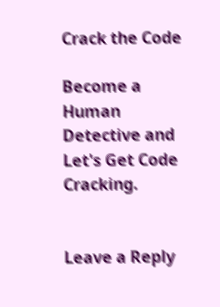Crack the Code

Become a Human Detective and Let's Get Code Cracking.


Leave a Reply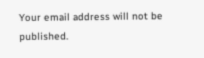Your email address will not be published.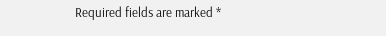Required fields are marked *